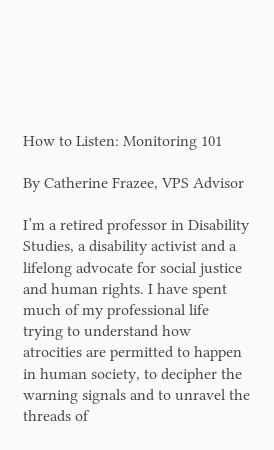How to Listen: Monitoring 101

By Catherine Frazee, VPS Advisor

I’m a retired professor in Disability Studies, a disability activist and a lifelong advocate for social justice and human rights. I have spent much of my professional life trying to understand how atrocities are permitted to happen in human society, to decipher the warning signals and to unravel the threads of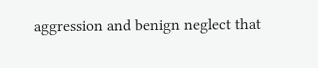aggression and benign neglect that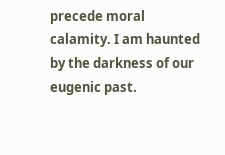precede moral calamity. I am haunted by the darkness of our eugenic past.